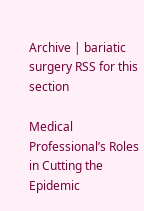Archive | bariatic surgery RSS for this section

Medical Professional’s Roles in Cutting the Epidemic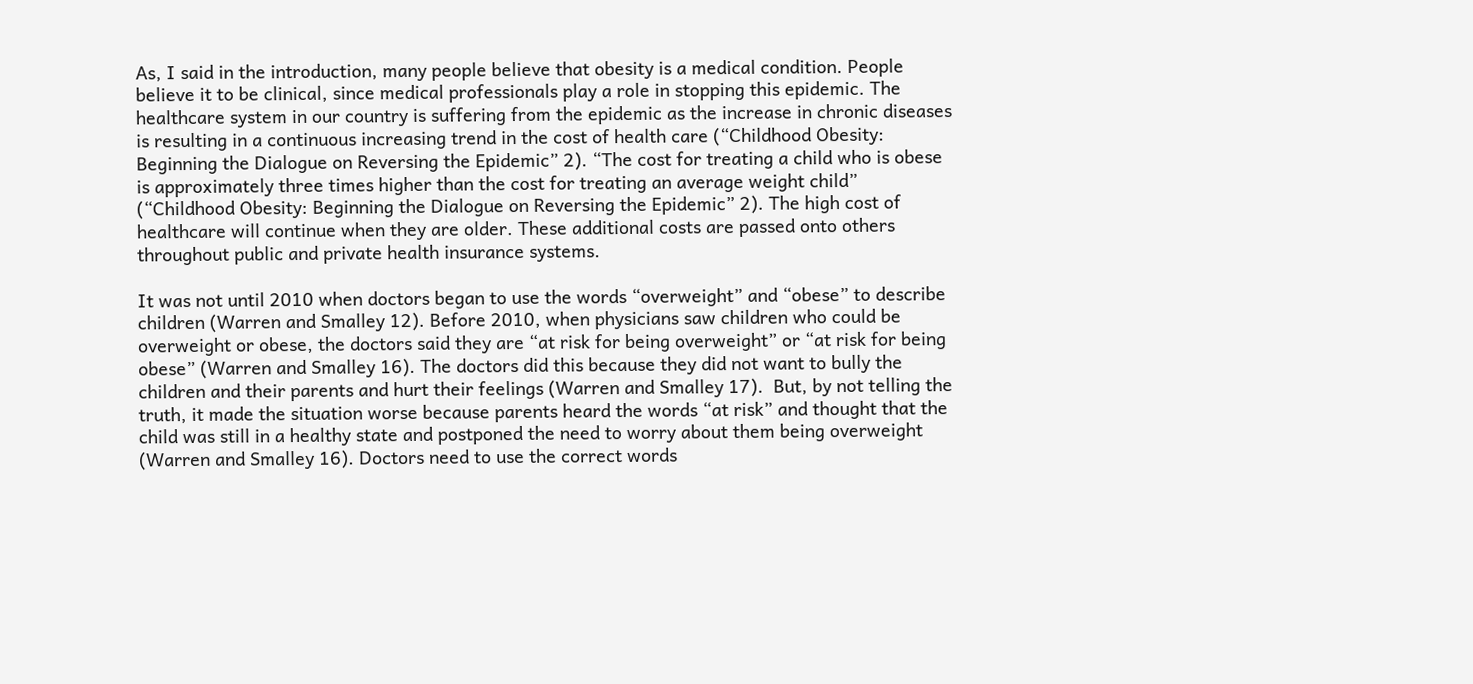As, I said in the introduction, many people believe that obesity is a medical condition. People believe it to be clinical, since medical professionals play a role in stopping this epidemic. The healthcare system in our country is suffering from the epidemic as the increase in chronic diseases is resulting in a continuous increasing trend in the cost of health care (“Childhood Obesity: Beginning the Dialogue on Reversing the Epidemic” 2). “The cost for treating a child who is obese is approximately three times higher than the cost for treating an average weight child” (“Childhood Obesity: Beginning the Dialogue on Reversing the Epidemic” 2). The high cost of healthcare will continue when they are older. These additional costs are passed onto others throughout public and private health insurance systems.

It was not until 2010 when doctors began to use the words “overweight” and “obese” to describe children (Warren and Smalley 12). Before 2010, when physicians saw children who could be overweight or obese, the doctors said they are “at risk for being overweight” or “at risk for being obese” (Warren and Smalley 16). The doctors did this because they did not want to bully the children and their parents and hurt their feelings (Warren and Smalley 17).  But, by not telling the truth, it made the situation worse because parents heard the words “at risk” and thought that the child was still in a healthy state and postponed the need to worry about them being overweight (Warren and Smalley 16). Doctors need to use the correct words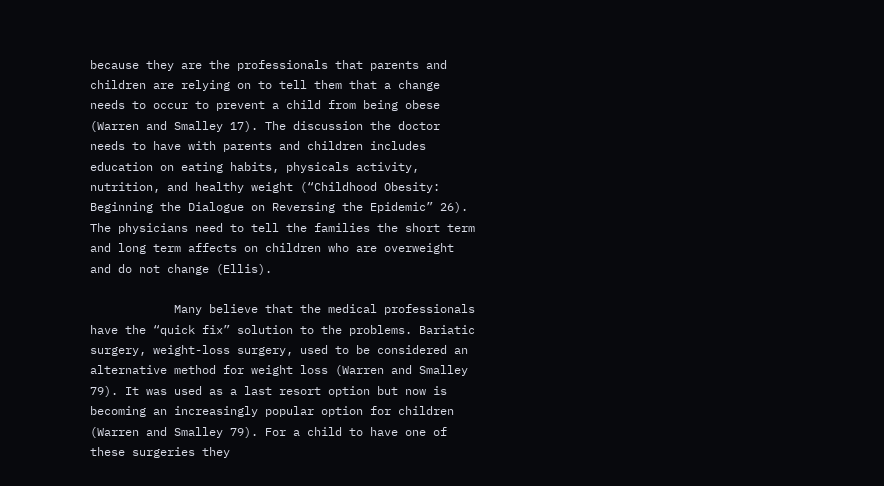because they are the professionals that parents and children are relying on to tell them that a change needs to occur to prevent a child from being obese (Warren and Smalley 17). The discussion the doctor needs to have with parents and children includes education on eating habits, physicals activity, nutrition, and healthy weight (“Childhood Obesity: Beginning the Dialogue on Reversing the Epidemic” 26). The physicians need to tell the families the short term and long term affects on children who are overweight and do not change (Ellis).

            Many believe that the medical professionals have the “quick fix” solution to the problems. Bariatic surgery, weight-loss surgery, used to be considered an alternative method for weight loss (Warren and Smalley 79). It was used as a last resort option but now is becoming an increasingly popular option for children (Warren and Smalley 79). For a child to have one of these surgeries they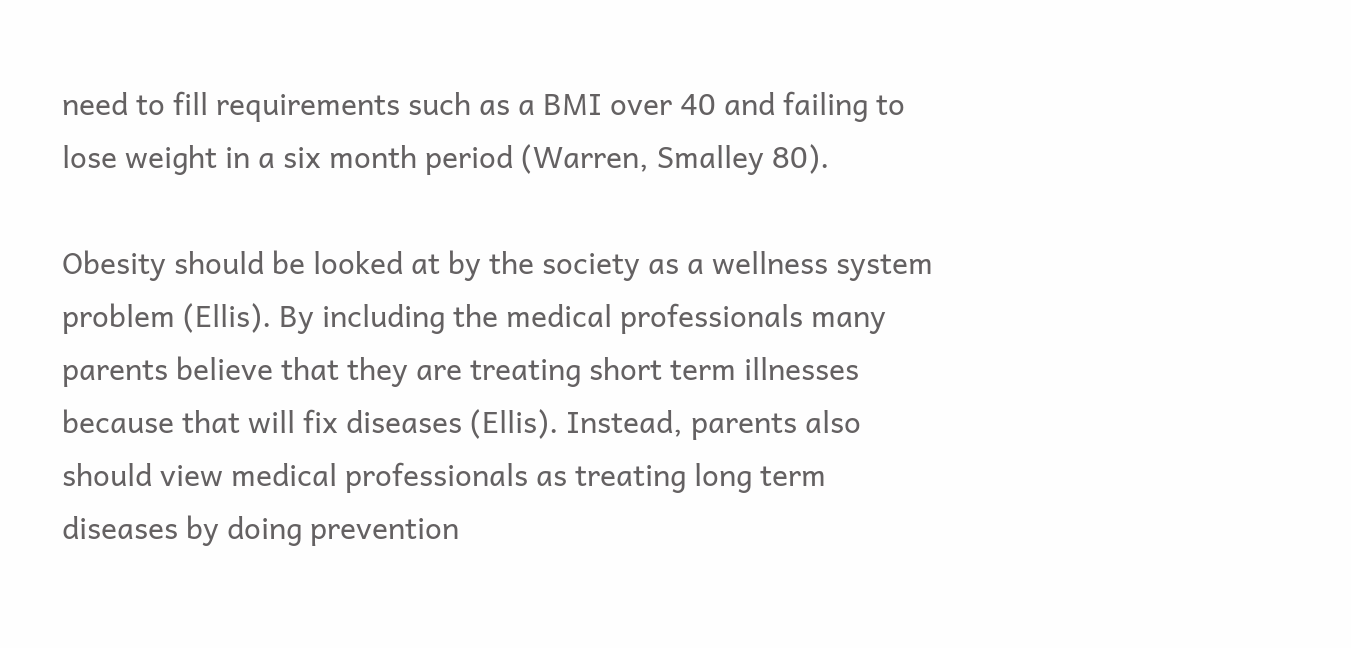need to fill requirements such as a BMI over 40 and failing to lose weight in a six month period (Warren, Smalley 80).

Obesity should be looked at by the society as a wellness system problem (Ellis). By including the medical professionals many parents believe that they are treating short term illnesses because that will fix diseases (Ellis). Instead, parents also should view medical professionals as treating long term diseases by doing prevention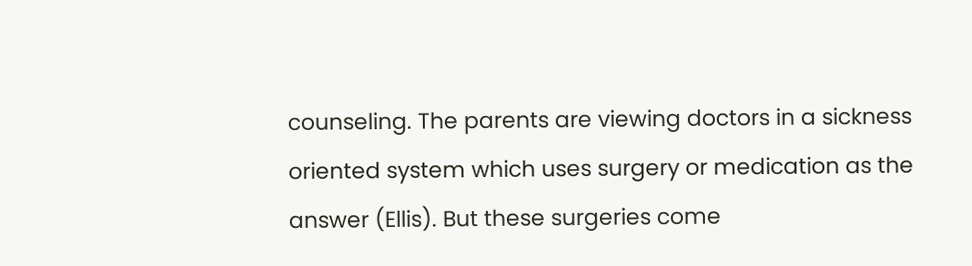counseling. The parents are viewing doctors in a sickness oriented system which uses surgery or medication as the answer (Ellis). But these surgeries come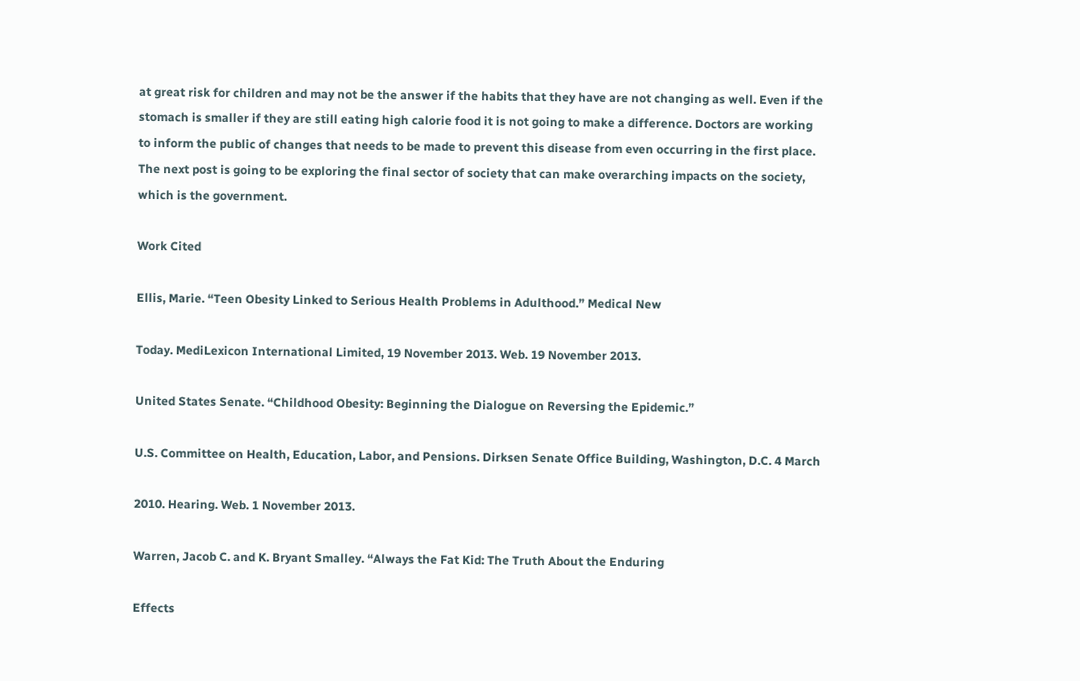at great risk for children and may not be the answer if the habits that they have are not changing as well. Even if the stomach is smaller if they are still eating high calorie food it is not going to make a difference. Doctors are working to inform the public of changes that needs to be made to prevent this disease from even occurring in the first place. The next post is going to be exploring the final sector of society that can make overarching impacts on the society, which is the government.

Work Cited

Ellis, Marie. “Teen Obesity Linked to Serious Health Problems in Adulthood.” Medical New

Today. MediLexicon International Limited, 19 November 2013. Web. 19 November 2013.

United States Senate. “Childhood Obesity: Beginning the Dialogue on Reversing the Epidemic.”

U.S. Committee on Health, Education, Labor, and Pensions. Dirksen Senate Office Building, Washington, D.C. 4 March

2010. Hearing. Web. 1 November 2013.

Warren, Jacob C. and K. Bryant Smalley. “Always the Fat Kid: The Truth About the Enduring

Effects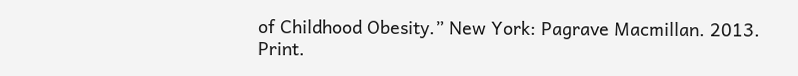of Childhood Obesity.” New York: Pagrave Macmillan. 2013. Print.